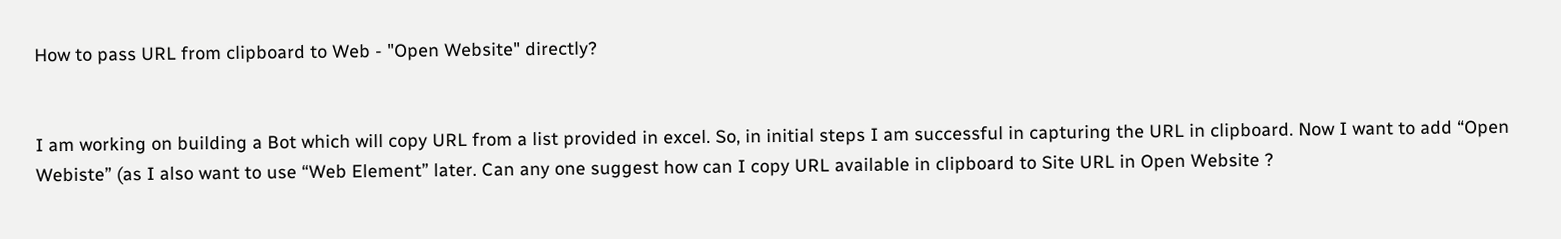How to pass URL from clipboard to Web - "Open Website" directly?


I am working on building a Bot which will copy URL from a list provided in excel. So, in initial steps I am successful in capturing the URL in clipboard. Now I want to add “Open Webiste” (as I also want to use “Web Element” later. Can any one suggest how can I copy URL available in clipboard to Site URL in Open Website ?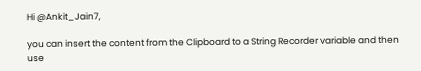Hi @Ankit_Jain7,

you can insert the content from the Clipboard to a String Recorder variable and then use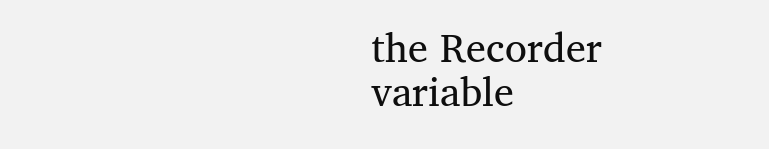the Recorder variable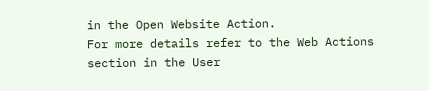in the Open Website Action.
For more details refer to the Web Actions section in the User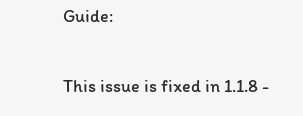Guide:


This issue is fixed in 1.1.8 -